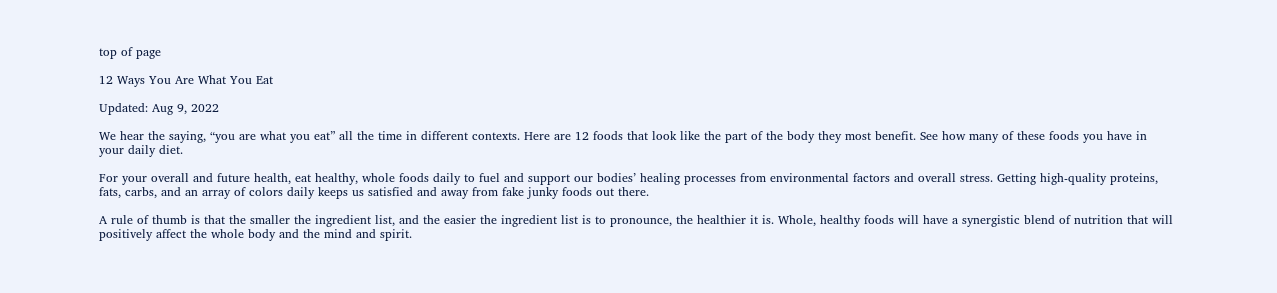top of page

12 Ways You Are What You Eat

Updated: Aug 9, 2022

We hear the saying, “you are what you eat” all the time in different contexts. Here are 12 foods that look like the part of the body they most benefit. See how many of these foods you have in your daily diet.

For your overall and future health, eat healthy, whole foods daily to fuel and support our bodies’ healing processes from environmental factors and overall stress. Getting high-quality proteins, fats, carbs, and an array of colors daily keeps us satisfied and away from fake junky foods out there.

A rule of thumb is that the smaller the ingredient list, and the easier the ingredient list is to pronounce, the healthier it is. Whole, healthy foods will have a synergistic blend of nutrition that will positively affect the whole body and the mind and spirit.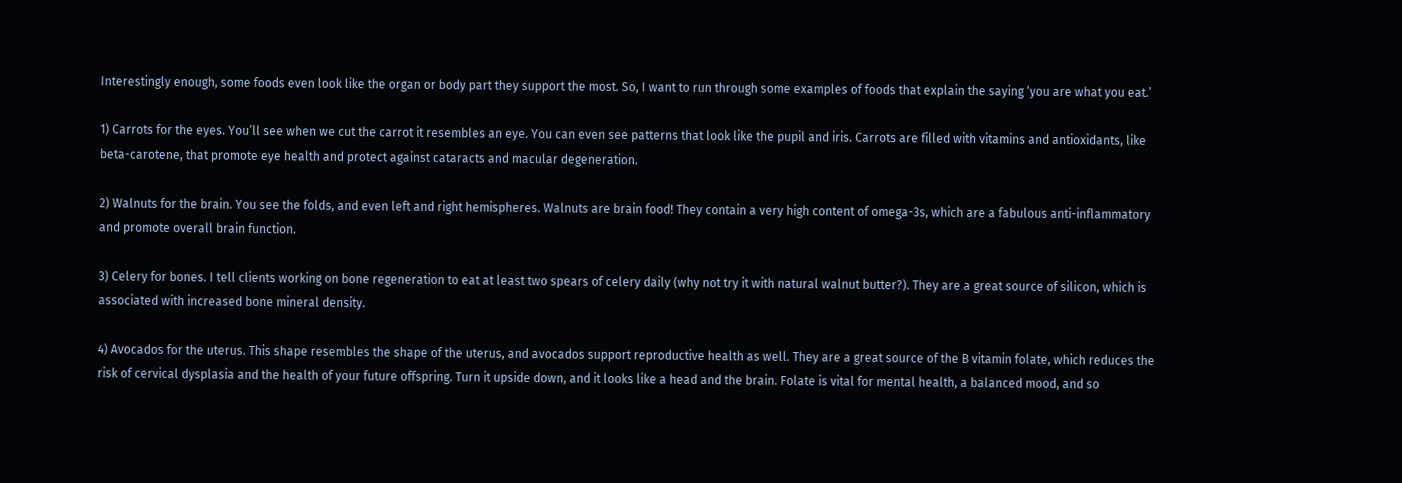Interestingly enough, some foods even look like the organ or body part they support the most. So, I want to run through some examples of foods that explain the saying ‘you are what you eat.’

1) Carrots for the eyes. You’ll see when we cut the carrot it resembles an eye. You can even see patterns that look like the pupil and iris. Carrots are filled with vitamins and antioxidants, like beta-carotene, that promote eye health and protect against cataracts and macular degeneration.

2) Walnuts for the brain. You see the folds, and even left and right hemispheres. Walnuts are brain food! They contain a very high content of omega-3s, which are a fabulous anti-inflammatory and promote overall brain function.

3) Celery for bones. I tell clients working on bone regeneration to eat at least two spears of celery daily (why not try it with natural walnut butter?). They are a great source of silicon, which is associated with increased bone mineral density.

4) Avocados for the uterus. This shape resembles the shape of the uterus, and avocados support reproductive health as well. They are a great source of the B vitamin folate, which reduces the risk of cervical dysplasia and the health of your future offspring. Turn it upside down, and it looks like a head and the brain. Folate is vital for mental health, a balanced mood, and so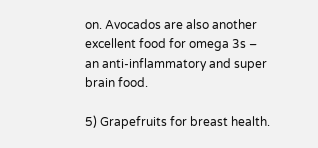on. Avocados are also another excellent food for omega 3s – an anti-inflammatory and super brain food.

5) Grapefruits for breast health.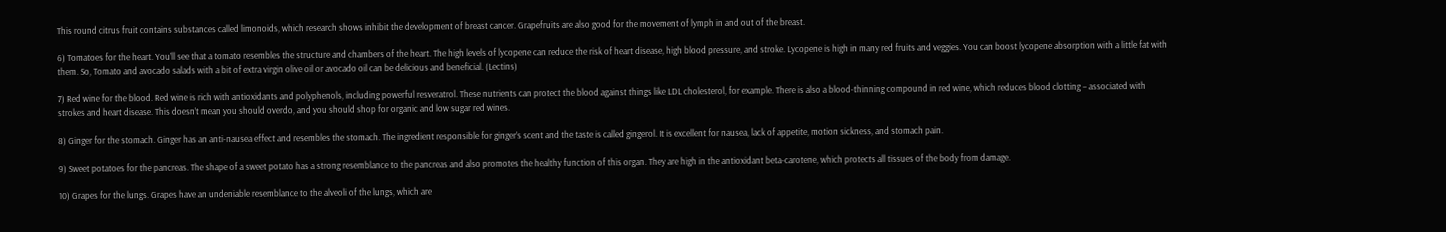This round citrus fruit contains substances called limonoids, which research shows inhibit the development of breast cancer. Grapefruits are also good for the movement of lymph in and out of the breast.

6) Tomatoes for the heart. You’ll see that a tomato resembles the structure and chambers of the heart. The high levels of lycopene can reduce the risk of heart disease, high blood pressure, and stroke. Lycopene is high in many red fruits and veggies. You can boost lycopene absorption with a little fat with them. So, Tomato and avocado salads with a bit of extra virgin olive oil or avocado oil can be delicious and beneficial. (Lectins)

7) Red wine for the blood. Red wine is rich with antioxidants and polyphenols, including powerful resveratrol. These nutrients can protect the blood against things like LDL cholesterol, for example. There is also a blood-thinning compound in red wine, which reduces blood clotting – associated with strokes and heart disease. This doesn’t mean you should overdo, and you should shop for organic and low sugar red wines.

8) Ginger for the stomach. Ginger has an anti-nausea effect and resembles the stomach. The ingredient responsible for ginger’s scent and the taste is called gingerol. It is excellent for nausea, lack of appetite, motion sickness, and stomach pain.

9) Sweet potatoes for the pancreas. The shape of a sweet potato has a strong resemblance to the pancreas and also promotes the healthy function of this organ. They are high in the antioxidant beta-carotene, which protects all tissues of the body from damage.

10) Grapes for the lungs. Grapes have an undeniable resemblance to the alveoli of the lungs, which are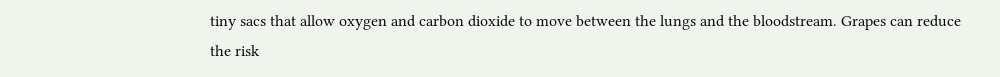tiny sacs that allow oxygen and carbon dioxide to move between the lungs and the bloodstream. Grapes can reduce the risk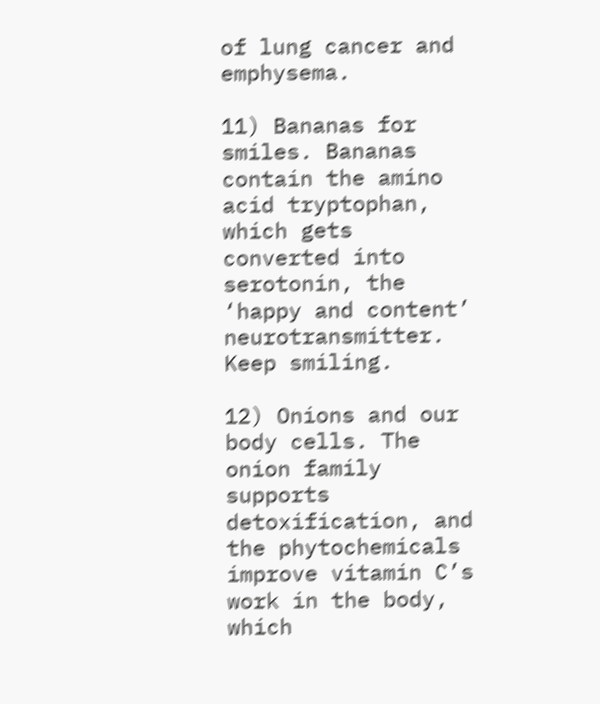of lung cancer and emphysema.

11) Bananas for smiles. Bananas contain the amino acid tryptophan, which gets converted into serotonin, the ‘happy and content’ neurotransmitter. Keep smiling.

12) Onions and our body cells. The onion family supports detoxification, and the phytochemicals improve vitamin C’s work in the body, which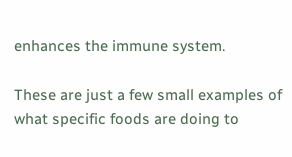enhances the immune system.

These are just a few small examples of what specific foods are doing to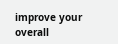improve your overall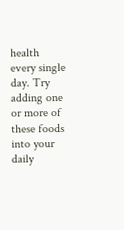health every single day. Try adding one or more of these foods into your daily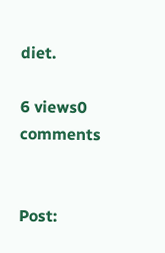diet.

6 views0 comments


Post: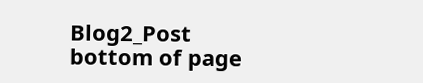Blog2_Post
bottom of page